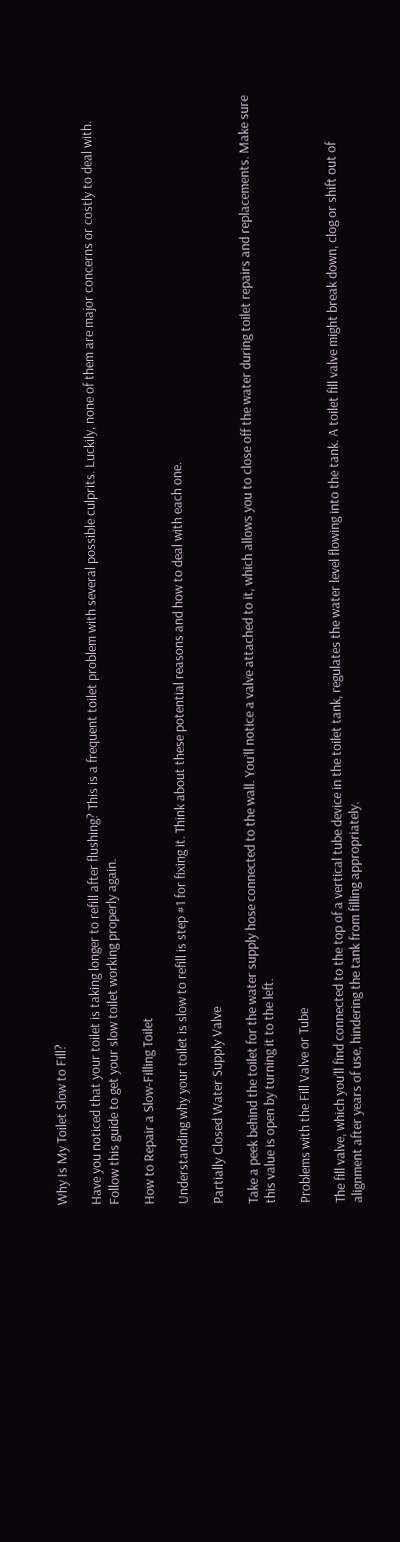Why Is My Toilet Slow to Fill?

Have you noticed that your toilet is taking longer to refill after flushing? This is a frequent toilet problem with several possible culprits. Luckily, none of them are major concerns or costly to deal with. Follow this guide to get your slow toilet working properly again.

How to Repair a Slow-Filling Toilet

Understanding why your toilet is slow to refill is step #1 for fixing it. Think about these potential reasons and how to deal with each one.

Partially Closed Water Supply Valve

Take a peek behind the toilet for the water supply hose connected to the wall. You’ll notice a valve attached to it, which allows you to close off the water during toilet repairs and replacements. Make sure this value is open by turning it to the left.

Problems with the Fill Valve or Tube

The fill valve, which you’ll find connected to the top of a vertical tube device in the toilet tank, regulates the water level flowing into the tank. A toilet fill valve might break down, clog or shift out of alignment after years of use, hindering the tank from filling appropriately.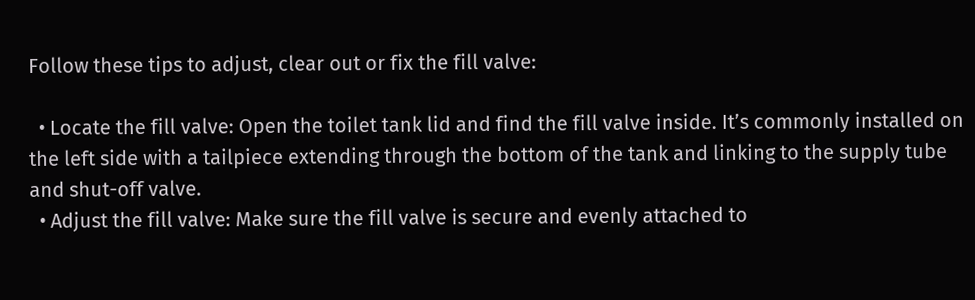Follow these tips to adjust, clear out or fix the fill valve:

  • Locate the fill valve: Open the toilet tank lid and find the fill valve inside. It’s commonly installed on the left side with a tailpiece extending through the bottom of the tank and linking to the supply tube and shut-off valve.
  • Adjust the fill valve: Make sure the fill valve is secure and evenly attached to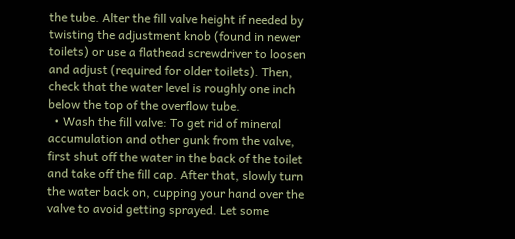the tube. Alter the fill valve height if needed by twisting the adjustment knob (found in newer toilets) or use a flathead screwdriver to loosen and adjust (required for older toilets). Then, check that the water level is roughly one inch below the top of the overflow tube.
  • Wash the fill valve: To get rid of mineral accumulation and other gunk from the valve, first shut off the water in the back of the toilet and take off the fill cap. After that, slowly turn the water back on, cupping your hand over the valve to avoid getting sprayed. Let some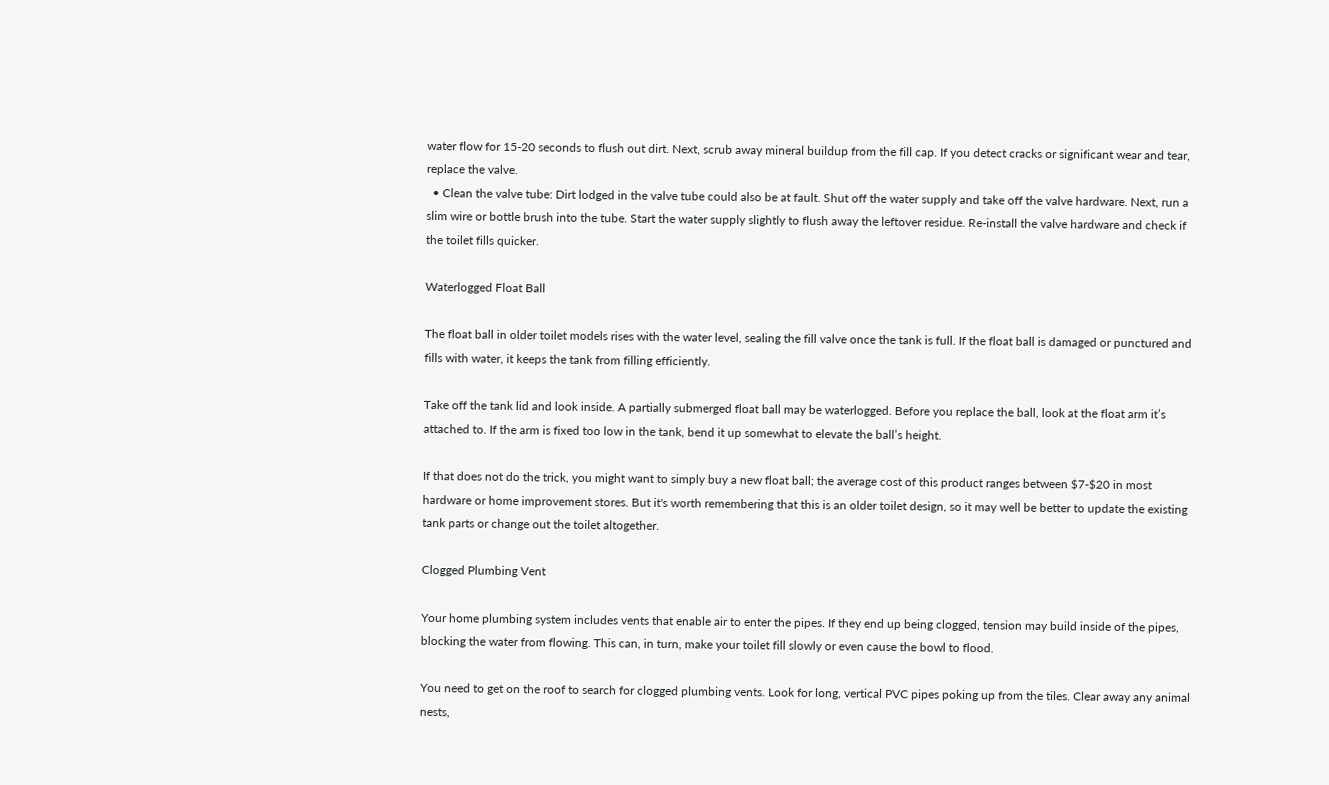water flow for 15-20 seconds to flush out dirt. Next, scrub away mineral buildup from the fill cap. If you detect cracks or significant wear and tear, replace the valve.
  • Clean the valve tube: Dirt lodged in the valve tube could also be at fault. Shut off the water supply and take off the valve hardware. Next, run a slim wire or bottle brush into the tube. Start the water supply slightly to flush away the leftover residue. Re-install the valve hardware and check if the toilet fills quicker.

Waterlogged Float Ball

The float ball in older toilet models rises with the water level, sealing the fill valve once the tank is full. If the float ball is damaged or punctured and fills with water, it keeps the tank from filling efficiently.

Take off the tank lid and look inside. A partially submerged float ball may be waterlogged. Before you replace the ball, look at the float arm it’s attached to. If the arm is fixed too low in the tank, bend it up somewhat to elevate the ball’s height.

If that does not do the trick, you might want to simply buy a new float ball; the average cost of this product ranges between $7-$20 in most hardware or home improvement stores. But it's worth remembering that this is an older toilet design, so it may well be better to update the existing tank parts or change out the toilet altogether.

Clogged Plumbing Vent

Your home plumbing system includes vents that enable air to enter the pipes. If they end up being clogged, tension may build inside of the pipes, blocking the water from flowing. This can, in turn, make your toilet fill slowly or even cause the bowl to flood.

You need to get on the roof to search for clogged plumbing vents. Look for long, vertical PVC pipes poking up from the tiles. Clear away any animal nests,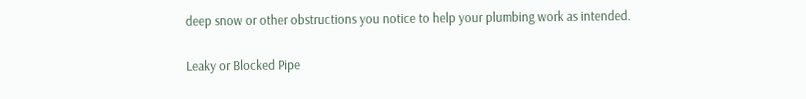deep snow or other obstructions you notice to help your plumbing work as intended.

Leaky or Blocked Pipe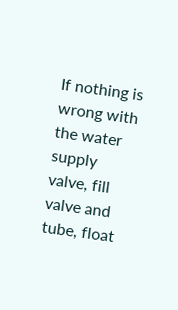If nothing is wrong with the water supply valve, fill valve and tube, float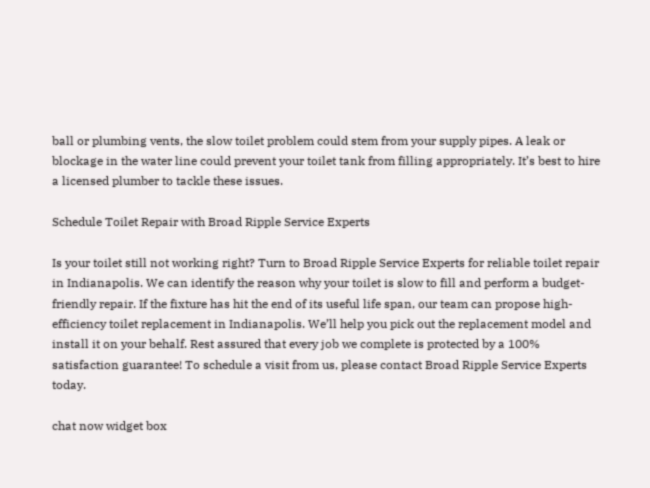ball or plumbing vents, the slow toilet problem could stem from your supply pipes. A leak or blockage in the water line could prevent your toilet tank from filling appropriately. It’s best to hire a licensed plumber to tackle these issues.

Schedule Toilet Repair with Broad Ripple Service Experts

Is your toilet still not working right? Turn to Broad Ripple Service Experts for reliable toilet repair in Indianapolis. We can identify the reason why your toilet is slow to fill and perform a budget-friendly repair. If the fixture has hit the end of its useful life span, our team can propose high-efficiency toilet replacement in Indianapolis. We’ll help you pick out the replacement model and install it on your behalf. Rest assured that every job we complete is protected by a 100% satisfaction guarantee! To schedule a visit from us, please contact Broad Ripple Service Experts today.

chat now widget box